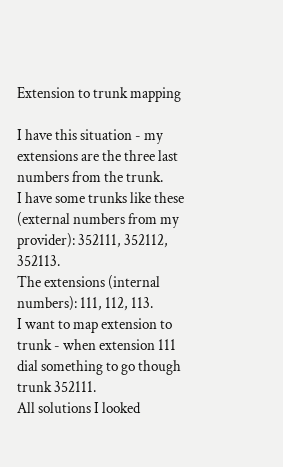Extension to trunk mapping

I have this situation - my extensions are the three last numbers from the trunk.
I have some trunks like these (external numbers from my provider): 352111, 352112, 352113.
The extensions (internal numbers): 111, 112, 113.
I want to map extension to trunk - when extension 111 dial something to go though trunk 352111.
All solutions I looked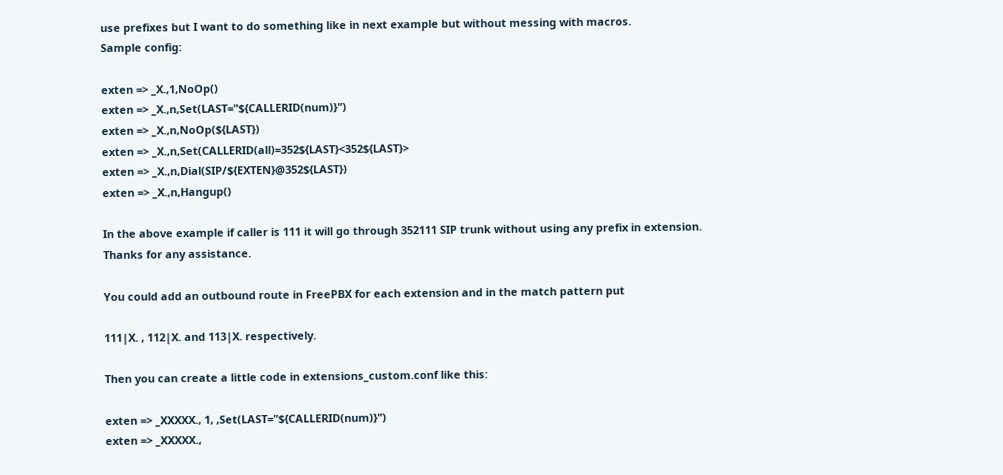use prefixes but I want to do something like in next example but without messing with macros.
Sample config:

exten => _X.,1,NoOp()
exten => _X.,n,Set(LAST="${CALLERID(num)}")
exten => _X.,n,NoOp(${LAST})
exten => _X.,n,Set(CALLERID(all)=352${LAST}<352${LAST}>
exten => _X.,n,Dial(SIP/${EXTEN}@352${LAST})
exten => _X.,n,Hangup()

In the above example if caller is 111 it will go through 352111 SIP trunk without using any prefix in extension.
Thanks for any assistance.

You could add an outbound route in FreePBX for each extension and in the match pattern put

111|X. , 112|X. and 113|X. respectively.

Then you can create a little code in extensions_custom.conf like this:

exten => _XXXXX., 1, ,Set(LAST="${CALLERID(num)}")
exten => _XXXXX.,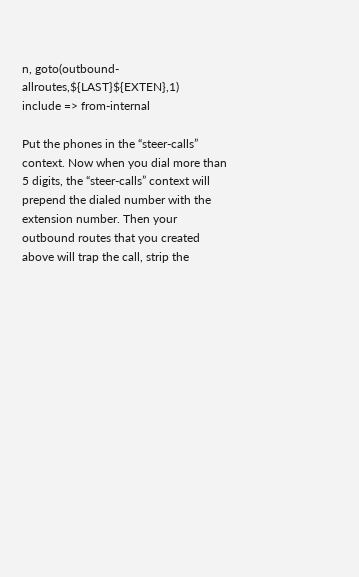n, goto(outbound-allroutes,${LAST}${EXTEN},1)
include => from-internal

Put the phones in the “steer-calls” context. Now when you dial more than 5 digits, the “steer-calls” context will prepend the dialed number with the extension number. Then your outbound routes that you created above will trap the call, strip the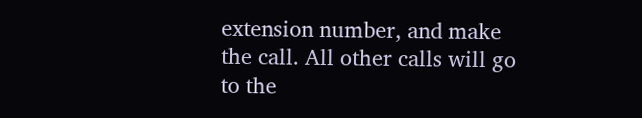extension number, and make the call. All other calls will go to the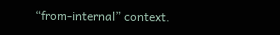“from-internal” context.